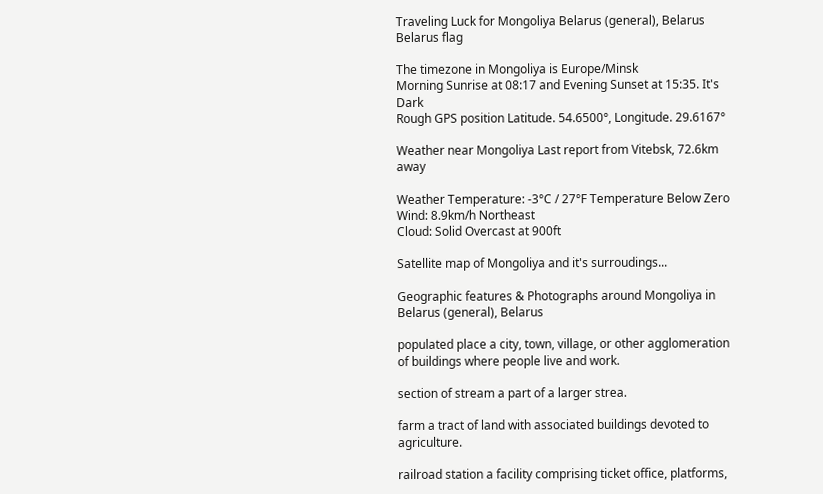Traveling Luck for Mongoliya Belarus (general), Belarus Belarus flag

The timezone in Mongoliya is Europe/Minsk
Morning Sunrise at 08:17 and Evening Sunset at 15:35. It's Dark
Rough GPS position Latitude. 54.6500°, Longitude. 29.6167°

Weather near Mongoliya Last report from Vitebsk, 72.6km away

Weather Temperature: -3°C / 27°F Temperature Below Zero
Wind: 8.9km/h Northeast
Cloud: Solid Overcast at 900ft

Satellite map of Mongoliya and it's surroudings...

Geographic features & Photographs around Mongoliya in Belarus (general), Belarus

populated place a city, town, village, or other agglomeration of buildings where people live and work.

section of stream a part of a larger strea.

farm a tract of land with associated buildings devoted to agriculture.

railroad station a facility comprising ticket office, platforms,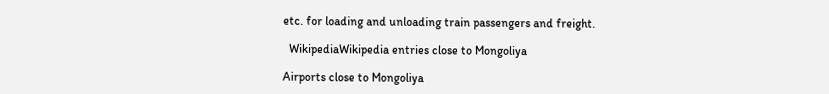etc. for loading and unloading train passengers and freight.

  WikipediaWikipedia entries close to Mongoliya

Airports close to Mongoliya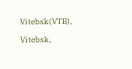Vitebsk(VTB), Vitebsk,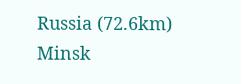Russia (72.6km)
Minsk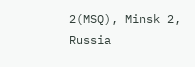2(MSQ), Minsk 2, Russia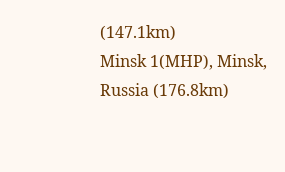(147.1km)
Minsk 1(MHP), Minsk, Russia (176.8km)